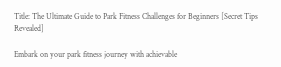Title: The Ultimate Guide to Park Fitness Challenges for Beginners [Secret Tips Revealed]

Embark on your park fitness journey with achievable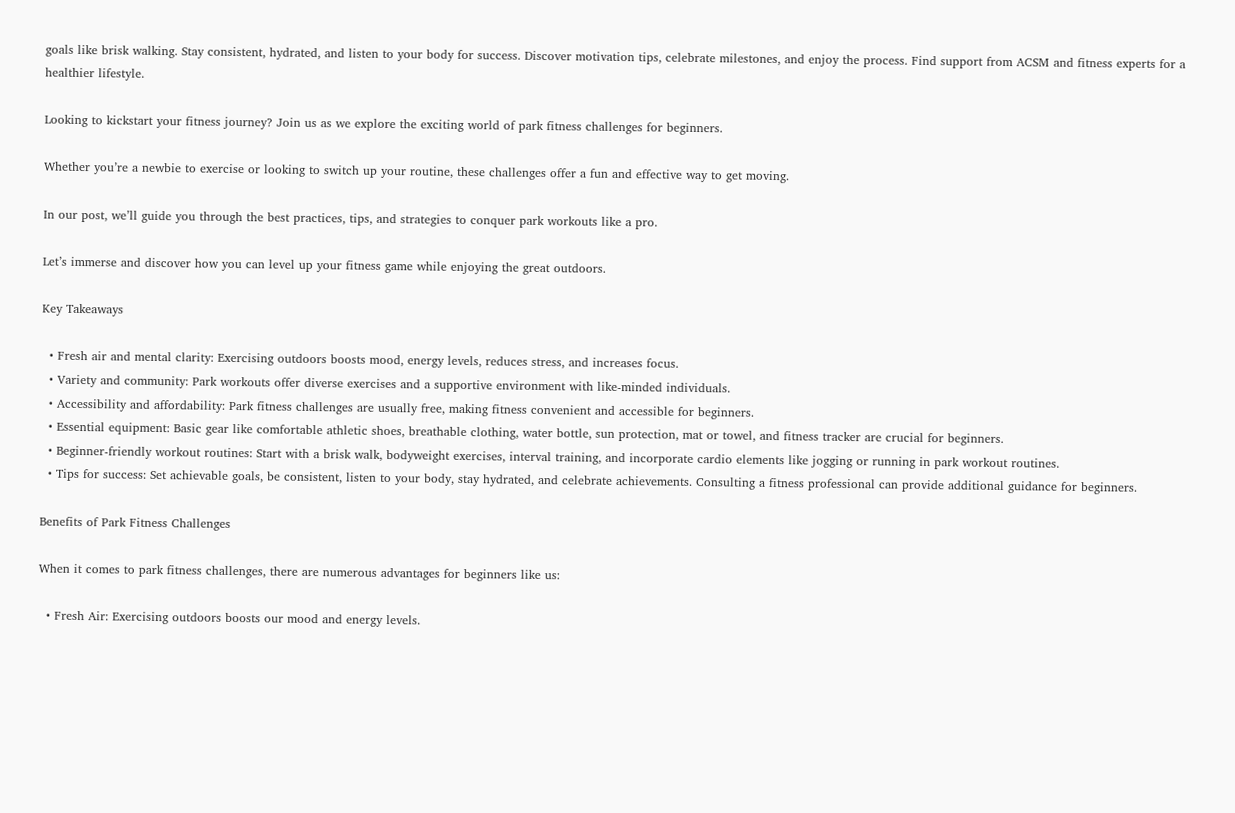goals like brisk walking. Stay consistent, hydrated, and listen to your body for success. Discover motivation tips, celebrate milestones, and enjoy the process. Find support from ACSM and fitness experts for a healthier lifestyle.

Looking to kickstart your fitness journey? Join us as we explore the exciting world of park fitness challenges for beginners.

Whether you’re a newbie to exercise or looking to switch up your routine, these challenges offer a fun and effective way to get moving.

In our post, we’ll guide you through the best practices, tips, and strategies to conquer park workouts like a pro.

Let’s immerse and discover how you can level up your fitness game while enjoying the great outdoors.

Key Takeaways

  • Fresh air and mental clarity: Exercising outdoors boosts mood, energy levels, reduces stress, and increases focus.
  • Variety and community: Park workouts offer diverse exercises and a supportive environment with like-minded individuals.
  • Accessibility and affordability: Park fitness challenges are usually free, making fitness convenient and accessible for beginners.
  • Essential equipment: Basic gear like comfortable athletic shoes, breathable clothing, water bottle, sun protection, mat or towel, and fitness tracker are crucial for beginners.
  • Beginner-friendly workout routines: Start with a brisk walk, bodyweight exercises, interval training, and incorporate cardio elements like jogging or running in park workout routines.
  • Tips for success: Set achievable goals, be consistent, listen to your body, stay hydrated, and celebrate achievements. Consulting a fitness professional can provide additional guidance for beginners.

Benefits of Park Fitness Challenges

When it comes to park fitness challenges, there are numerous advantages for beginners like us:

  • Fresh Air: Exercising outdoors boosts our mood and energy levels.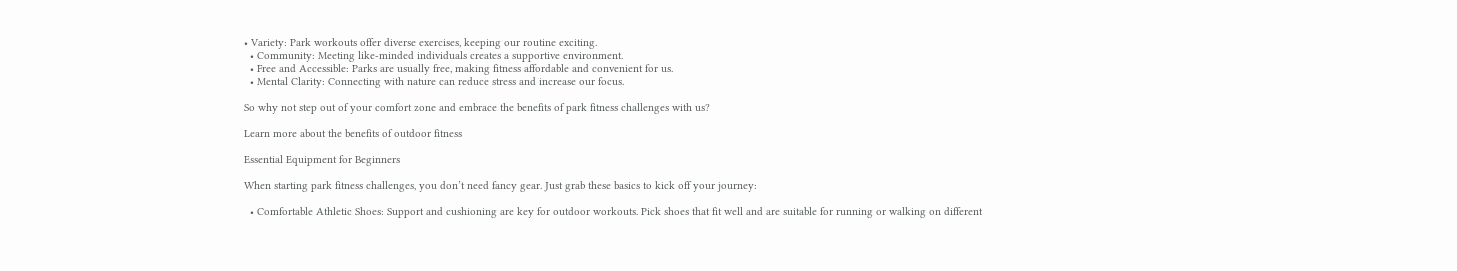• Variety: Park workouts offer diverse exercises, keeping our routine exciting.
  • Community: Meeting like-minded individuals creates a supportive environment.
  • Free and Accessible: Parks are usually free, making fitness affordable and convenient for us.
  • Mental Clarity: Connecting with nature can reduce stress and increase our focus.

So why not step out of your comfort zone and embrace the benefits of park fitness challenges with us?

Learn more about the benefits of outdoor fitness

Essential Equipment for Beginners

When starting park fitness challenges, you don’t need fancy gear. Just grab these basics to kick off your journey:

  • Comfortable Athletic Shoes: Support and cushioning are key for outdoor workouts. Pick shoes that fit well and are suitable for running or walking on different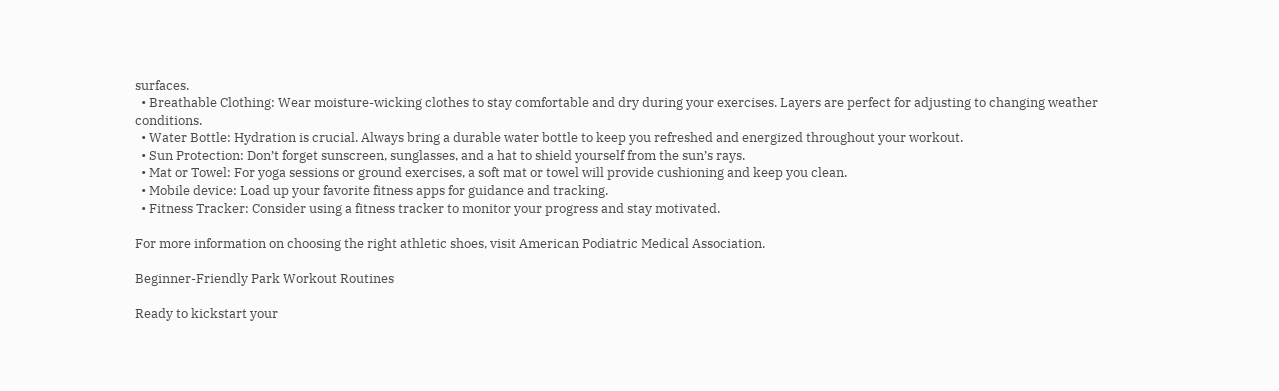surfaces.
  • Breathable Clothing: Wear moisture-wicking clothes to stay comfortable and dry during your exercises. Layers are perfect for adjusting to changing weather conditions.
  • Water Bottle: Hydration is crucial. Always bring a durable water bottle to keep you refreshed and energized throughout your workout.
  • Sun Protection: Don’t forget sunscreen, sunglasses, and a hat to shield yourself from the sun’s rays.
  • Mat or Towel: For yoga sessions or ground exercises, a soft mat or towel will provide cushioning and keep you clean.
  • Mobile device: Load up your favorite fitness apps for guidance and tracking.
  • Fitness Tracker: Consider using a fitness tracker to monitor your progress and stay motivated.

For more information on choosing the right athletic shoes, visit American Podiatric Medical Association.

Beginner-Friendly Park Workout Routines

Ready to kickstart your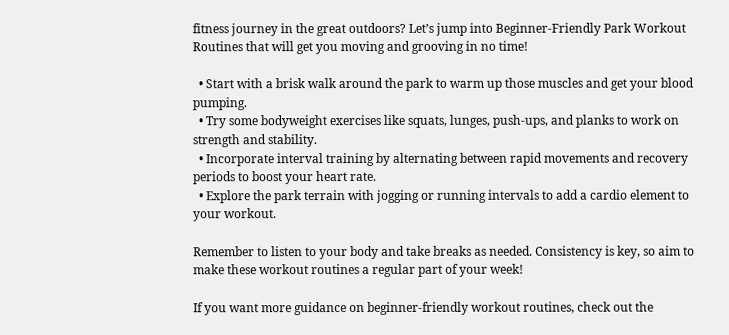fitness journey in the great outdoors? Let’s jump into Beginner-Friendly Park Workout Routines that will get you moving and grooving in no time!

  • Start with a brisk walk around the park to warm up those muscles and get your blood pumping.
  • Try some bodyweight exercises like squats, lunges, push-ups, and planks to work on strength and stability.
  • Incorporate interval training by alternating between rapid movements and recovery periods to boost your heart rate.
  • Explore the park terrain with jogging or running intervals to add a cardio element to your workout.

Remember to listen to your body and take breaks as needed. Consistency is key, so aim to make these workout routines a regular part of your week!

If you want more guidance on beginner-friendly workout routines, check out the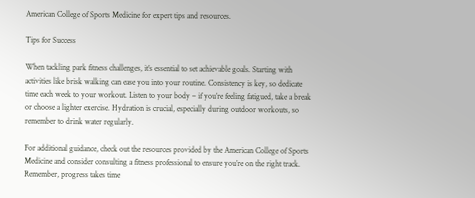American College of Sports Medicine for expert tips and resources.

Tips for Success

When tackling park fitness challenges, it’s essential to set achievable goals. Starting with activities like brisk walking can ease you into your routine. Consistency is key, so dedicate time each week to your workout. Listen to your body – if you’re feeling fatigued, take a break or choose a lighter exercise. Hydration is crucial, especially during outdoor workouts, so remember to drink water regularly.

For additional guidance, check out the resources provided by the American College of Sports Medicine and consider consulting a fitness professional to ensure you’re on the right track. Remember, progress takes time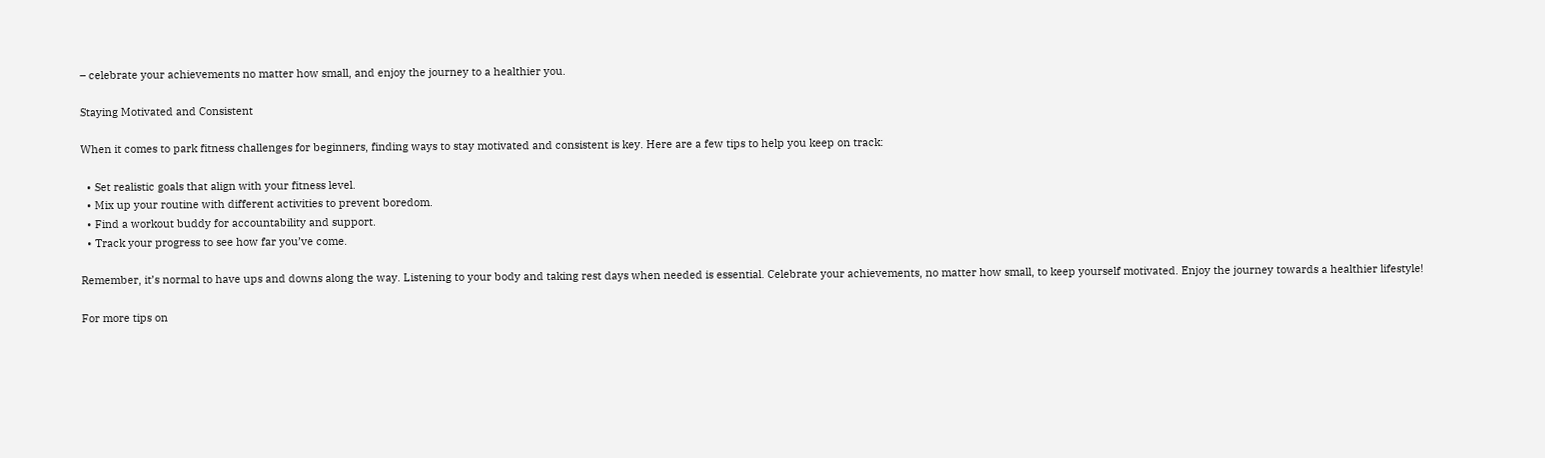– celebrate your achievements no matter how small, and enjoy the journey to a healthier you.

Staying Motivated and Consistent

When it comes to park fitness challenges for beginners, finding ways to stay motivated and consistent is key. Here are a few tips to help you keep on track:

  • Set realistic goals that align with your fitness level.
  • Mix up your routine with different activities to prevent boredom.
  • Find a workout buddy for accountability and support.
  • Track your progress to see how far you’ve come.

Remember, it’s normal to have ups and downs along the way. Listening to your body and taking rest days when needed is essential. Celebrate your achievements, no matter how small, to keep yourself motivated. Enjoy the journey towards a healthier lifestyle!

For more tips on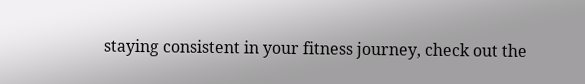staying consistent in your fitness journey, check out the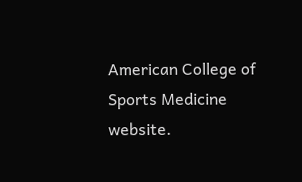American College of Sports Medicine website.